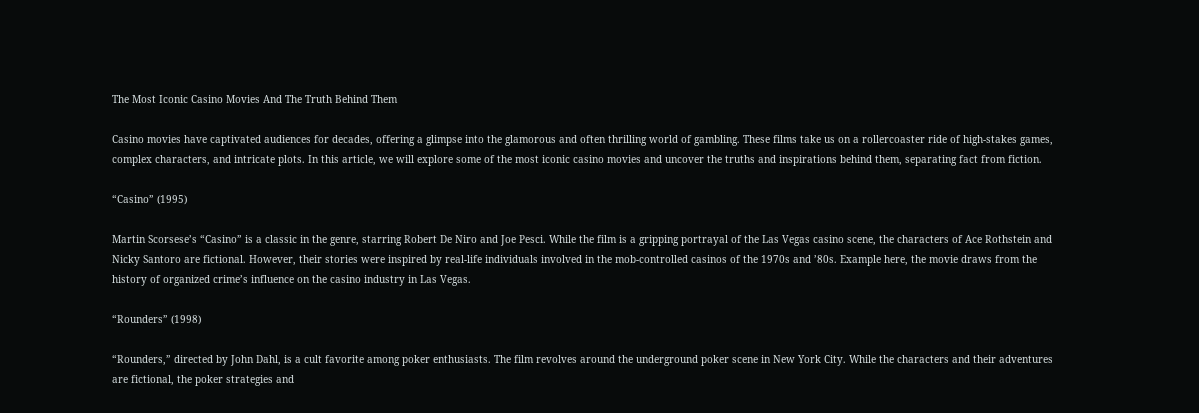The Most Iconic Casino Movies And The Truth Behind Them

Casino movies have captivated audiences for decades, offering a glimpse into the glamorous and often thrilling world of gambling. These films take us on a rollercoaster ride of high-stakes games, complex characters, and intricate plots. In this article, we will explore some of the most iconic casino movies and uncover the truths and inspirations behind them, separating fact from fiction.

“Casino” (1995)

Martin Scorsese’s “Casino” is a classic in the genre, starring Robert De Niro and Joe Pesci. While the film is a gripping portrayal of the Las Vegas casino scene, the characters of Ace Rothstein and Nicky Santoro are fictional. However, their stories were inspired by real-life individuals involved in the mob-controlled casinos of the 1970s and ’80s. Example here, the movie draws from the history of organized crime’s influence on the casino industry in Las Vegas.

“Rounders” (1998)

“Rounders,” directed by John Dahl, is a cult favorite among poker enthusiasts. The film revolves around the underground poker scene in New York City. While the characters and their adventures are fictional, the poker strategies and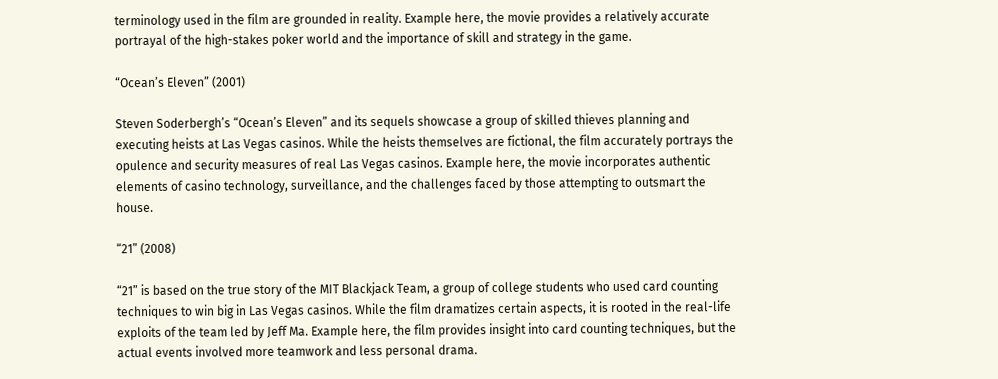terminology used in the film are grounded in reality. Example here, the movie provides a relatively accurate portrayal of the high-stakes poker world and the importance of skill and strategy in the game.

“Ocean’s Eleven” (2001)

Steven Soderbergh’s “Ocean’s Eleven” and its sequels showcase a group of skilled thieves planning and executing heists at Las Vegas casinos. While the heists themselves are fictional, the film accurately portrays the opulence and security measures of real Las Vegas casinos. Example here, the movie incorporates authentic elements of casino technology, surveillance, and the challenges faced by those attempting to outsmart the house.

“21” (2008)

“21” is based on the true story of the MIT Blackjack Team, a group of college students who used card counting techniques to win big in Las Vegas casinos. While the film dramatizes certain aspects, it is rooted in the real-life exploits of the team led by Jeff Ma. Example here, the film provides insight into card counting techniques, but the actual events involved more teamwork and less personal drama.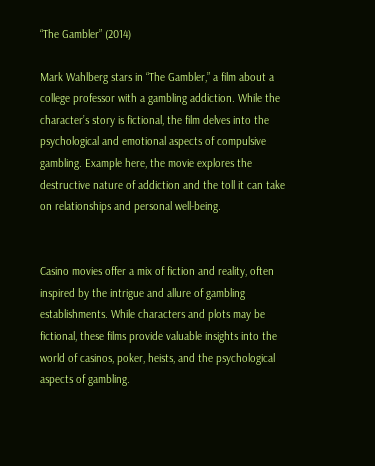“The Gambler” (2014)

Mark Wahlberg stars in “The Gambler,” a film about a college professor with a gambling addiction. While the character’s story is fictional, the film delves into the psychological and emotional aspects of compulsive gambling. Example here, the movie explores the destructive nature of addiction and the toll it can take on relationships and personal well-being.


Casino movies offer a mix of fiction and reality, often inspired by the intrigue and allure of gambling establishments. While characters and plots may be fictional, these films provide valuable insights into the world of casinos, poker, heists, and the psychological aspects of gambling.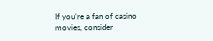If you’re a fan of casino movies, consider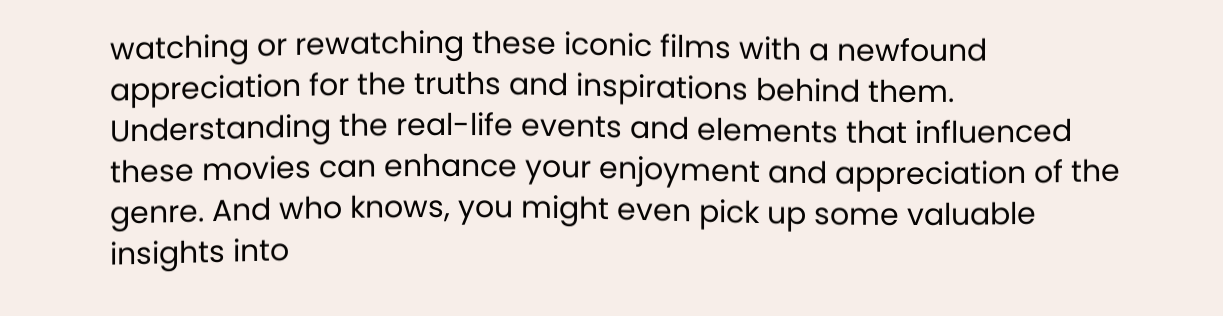watching or rewatching these iconic films with a newfound appreciation for the truths and inspirations behind them. Understanding the real-life events and elements that influenced these movies can enhance your enjoyment and appreciation of the genre. And who knows, you might even pick up some valuable insights into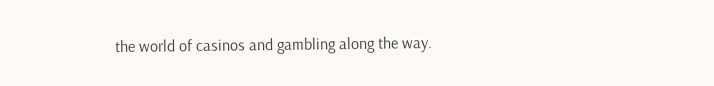the world of casinos and gambling along the way.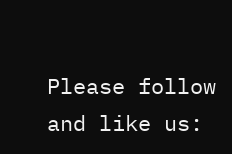Please follow and like us: